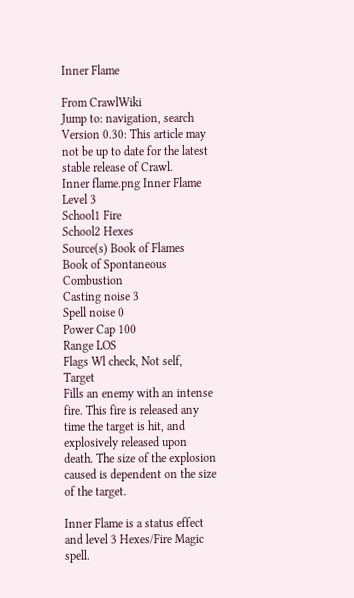Inner Flame

From CrawlWiki
Jump to: navigation, search
Version 0.30: This article may not be up to date for the latest stable release of Crawl.
Inner flame.png Inner Flame
Level 3
School1 Fire
School2 Hexes
Source(s) Book of Flames
Book of Spontaneous Combustion
Casting noise 3
Spell noise 0
Power Cap 100
Range LOS
Flags Wl check, Not self, Target
Fills an enemy with an intense fire. This fire is released any time the target is hit, and explosively released upon death. The size of the explosion caused is dependent on the size of the target.

Inner Flame is a status effect and level 3 Hexes/Fire Magic spell.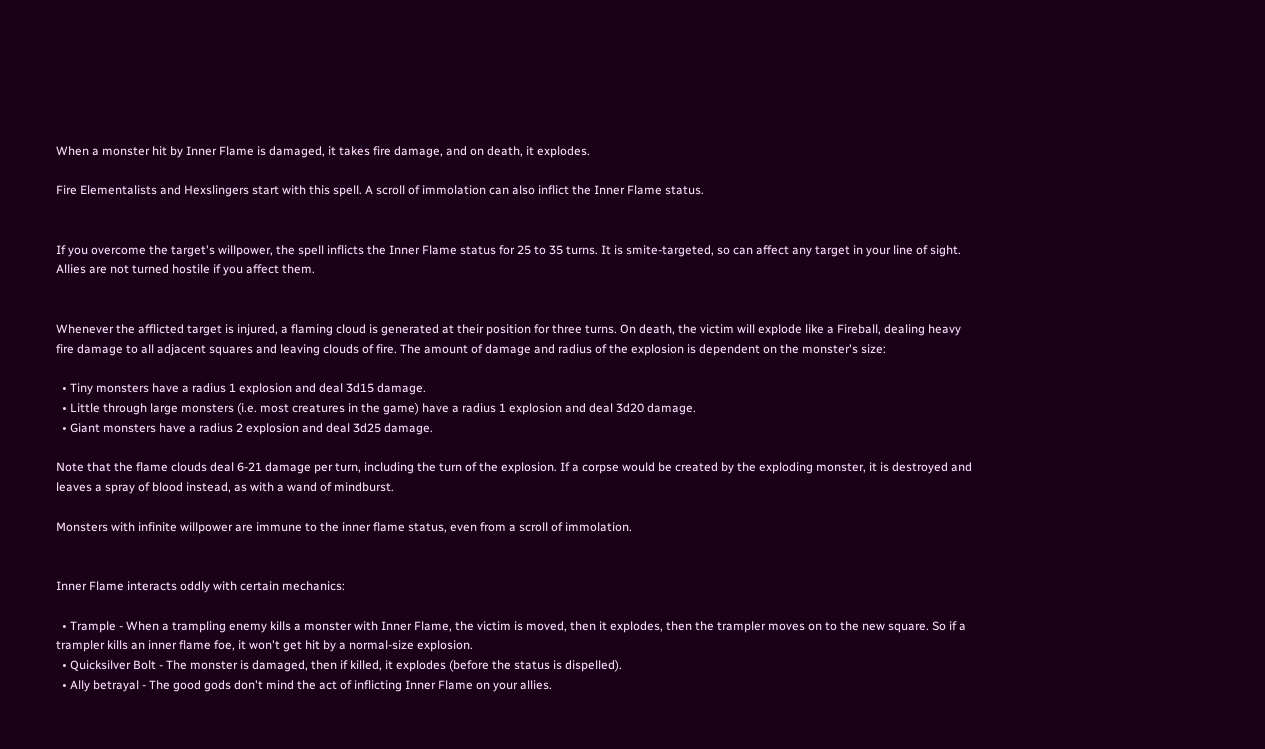When a monster hit by Inner Flame is damaged, it takes fire damage, and on death, it explodes.

Fire Elementalists and Hexslingers start with this spell. A scroll of immolation can also inflict the Inner Flame status.


If you overcome the target's willpower, the spell inflicts the Inner Flame status for 25 to 35 turns. It is smite-targeted, so can affect any target in your line of sight. Allies are not turned hostile if you affect them.


Whenever the afflicted target is injured, a flaming cloud is generated at their position for three turns. On death, the victim will explode like a Fireball, dealing heavy fire damage to all adjacent squares and leaving clouds of fire. The amount of damage and radius of the explosion is dependent on the monster's size:

  • Tiny monsters have a radius 1 explosion and deal 3d15 damage.
  • Little through large monsters (i.e. most creatures in the game) have a radius 1 explosion and deal 3d20 damage.
  • Giant monsters have a radius 2 explosion and deal 3d25 damage.

Note that the flame clouds deal 6-21 damage per turn, including the turn of the explosion. If a corpse would be created by the exploding monster, it is destroyed and leaves a spray of blood instead, as with a wand of mindburst.

Monsters with infinite willpower are immune to the inner flame status, even from a scroll of immolation.


Inner Flame interacts oddly with certain mechanics:

  • Trample - When a trampling enemy kills a monster with Inner Flame, the victim is moved, then it explodes, then the trampler moves on to the new square. So if a trampler kills an inner flame foe, it won't get hit by a normal-size explosion.
  • Quicksilver Bolt - The monster is damaged, then if killed, it explodes (before the status is dispelled).
  • Ally betrayal - The good gods don't mind the act of inflicting Inner Flame on your allies.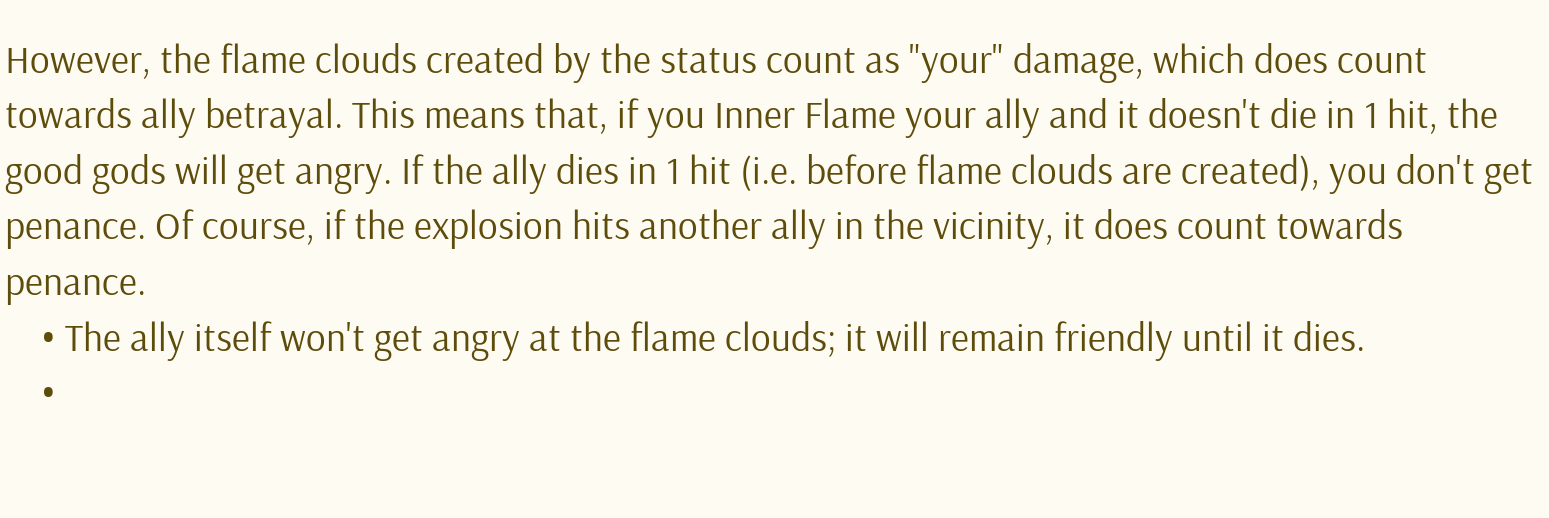However, the flame clouds created by the status count as "your" damage, which does count towards ally betrayal. This means that, if you Inner Flame your ally and it doesn't die in 1 hit, the good gods will get angry. If the ally dies in 1 hit (i.e. before flame clouds are created), you don't get penance. Of course, if the explosion hits another ally in the vicinity, it does count towards penance.
    • The ally itself won't get angry at the flame clouds; it will remain friendly until it dies.
    •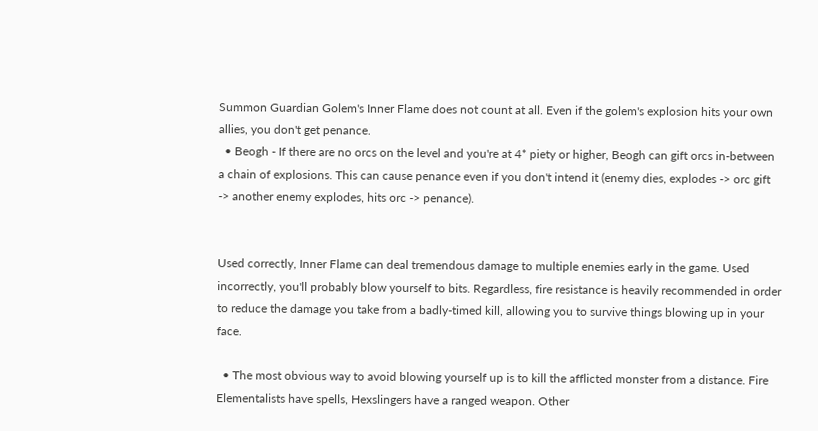Summon Guardian Golem's Inner Flame does not count at all. Even if the golem's explosion hits your own allies, you don't get penance.
  • Beogh - If there are no orcs on the level and you're at 4* piety or higher, Beogh can gift orcs in-between a chain of explosions. This can cause penance even if you don't intend it (enemy dies, explodes -> orc gift -> another enemy explodes, hits orc -> penance).


Used correctly, Inner Flame can deal tremendous damage to multiple enemies early in the game. Used incorrectly, you'll probably blow yourself to bits. Regardless, fire resistance is heavily recommended in order to reduce the damage you take from a badly-timed kill, allowing you to survive things blowing up in your face.

  • The most obvious way to avoid blowing yourself up is to kill the afflicted monster from a distance. Fire Elementalists have spells, Hexslingers have a ranged weapon. Other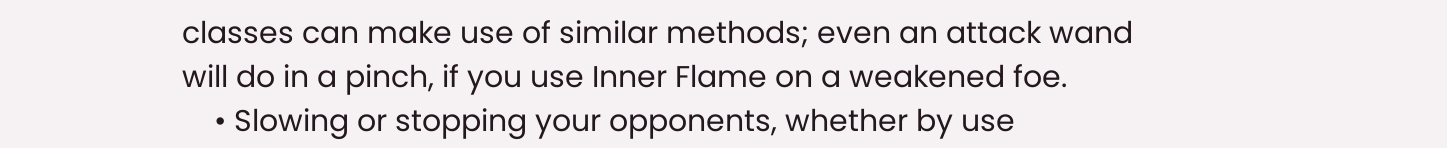classes can make use of similar methods; even an attack wand will do in a pinch, if you use Inner Flame on a weakened foe.
    • Slowing or stopping your opponents, whether by use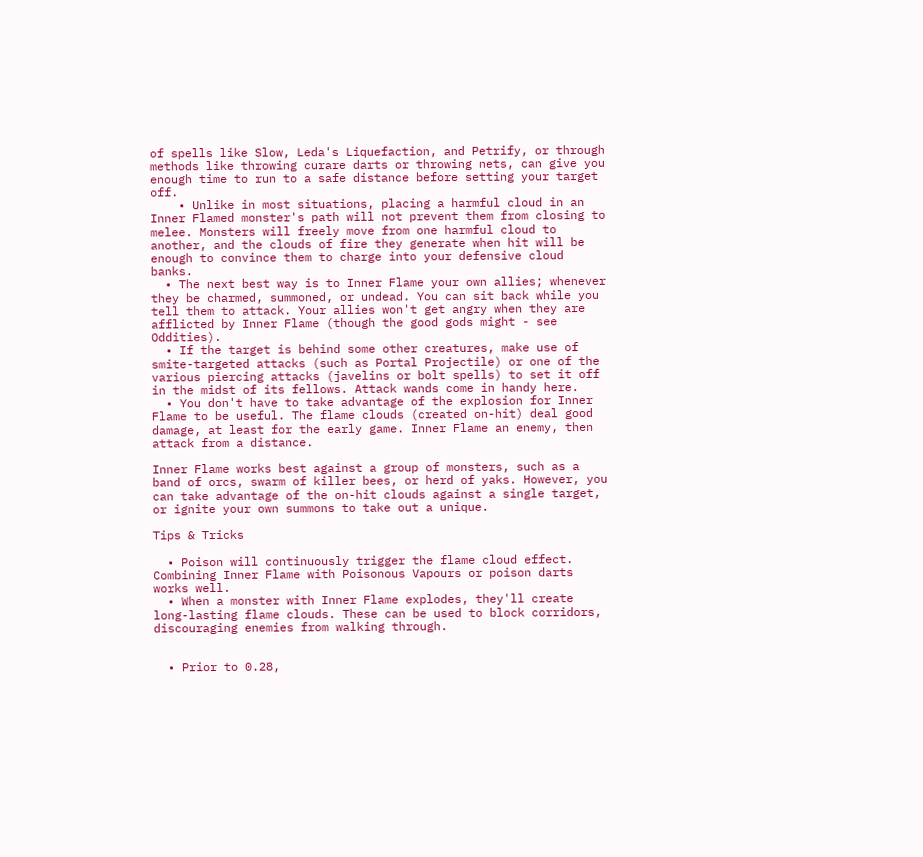of spells like Slow, Leda's Liquefaction, and Petrify, or through methods like throwing curare darts or throwing nets, can give you enough time to run to a safe distance before setting your target off.
    • Unlike in most situations, placing a harmful cloud in an Inner Flamed monster's path will not prevent them from closing to melee. Monsters will freely move from one harmful cloud to another, and the clouds of fire they generate when hit will be enough to convince them to charge into your defensive cloud banks.
  • The next best way is to Inner Flame your own allies; whenever they be charmed, summoned, or undead. You can sit back while you tell them to attack. Your allies won't get angry when they are afflicted by Inner Flame (though the good gods might - see Oddities).
  • If the target is behind some other creatures, make use of smite-targeted attacks (such as Portal Projectile) or one of the various piercing attacks (javelins or bolt spells) to set it off in the midst of its fellows. Attack wands come in handy here.
  • You don't have to take advantage of the explosion for Inner Flame to be useful. The flame clouds (created on-hit) deal good damage, at least for the early game. Inner Flame an enemy, then attack from a distance.

Inner Flame works best against a group of monsters, such as a band of orcs, swarm of killer bees, or herd of yaks. However, you can take advantage of the on-hit clouds against a single target, or ignite your own summons to take out a unique.

Tips & Tricks

  • Poison will continuously trigger the flame cloud effect. Combining Inner Flame with Poisonous Vapours or poison darts works well.
  • When a monster with Inner Flame explodes, they'll create long-lasting flame clouds. These can be used to block corridors, discouraging enemies from walking through.


  • Prior to 0.28,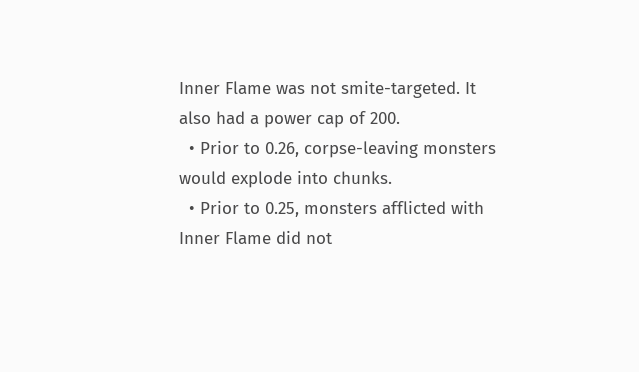Inner Flame was not smite-targeted. It also had a power cap of 200.
  • Prior to 0.26, corpse-leaving monsters would explode into chunks.
  • Prior to 0.25, monsters afflicted with Inner Flame did not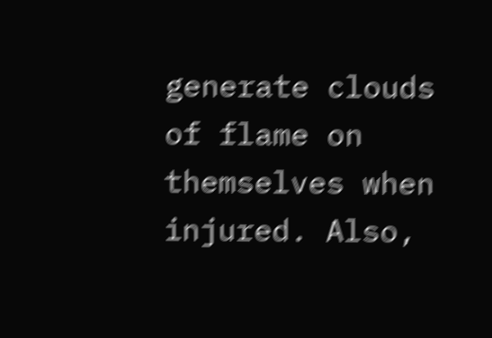generate clouds of flame on themselves when injured. Also,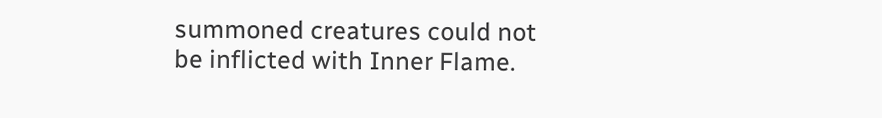summoned creatures could not be inflicted with Inner Flame.